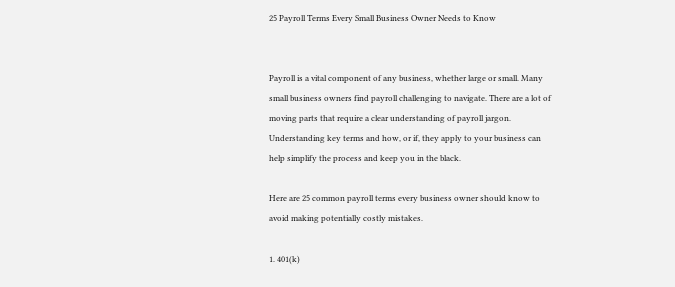25 Payroll Terms Every Small Business Owner Needs to Know


Payroll is a vital component of any business, whether large or small. Many small business owners find payroll challenging to navigate. There are a lot of moving parts that require a clear understanding of payroll jargon. Understanding key terms and how, or if, they apply to your business can help simplify the process and keep you in the black.

Here are 25 common payroll terms every business owner should know to avoid making potentially costly mistakes.

1. 401(k)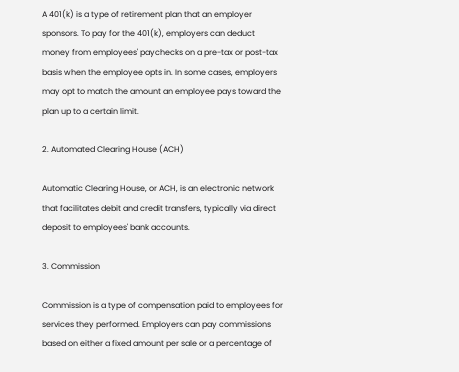A 401(k) is a type of retirement plan that an employer sponsors. To pay for the 401(k), employers can deduct money from employees' paychecks on a pre-tax or post-tax basis when the employee opts in. In some cases, employers may opt to match the amount an employee pays toward the plan up to a certain limit.

2. Automated Clearing House (ACH)

Automatic Clearing House, or ACH, is an electronic network that facilitates debit and credit transfers, typically via direct deposit to employees' bank accounts.

3. Commission

Commission is a type of compensation paid to employees for services they performed. Employers can pay commissions based on either a fixed amount per sale or a percentage of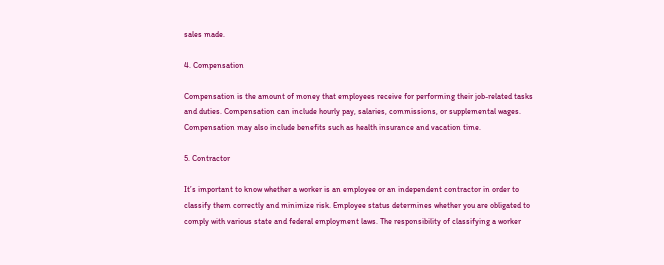sales made.

4. Compensation

Compensation is the amount of money that employees receive for performing their job-related tasks and duties. Compensation can include hourly pay, salaries, commissions, or supplemental wages. Compensation may also include benefits such as health insurance and vacation time.

5. Contractor

It’s important to know whether a worker is an employee or an independent contractor in order to classify them correctly and minimize risk. Employee status determines whether you are obligated to comply with various state and federal employment laws. The responsibility of classifying a worker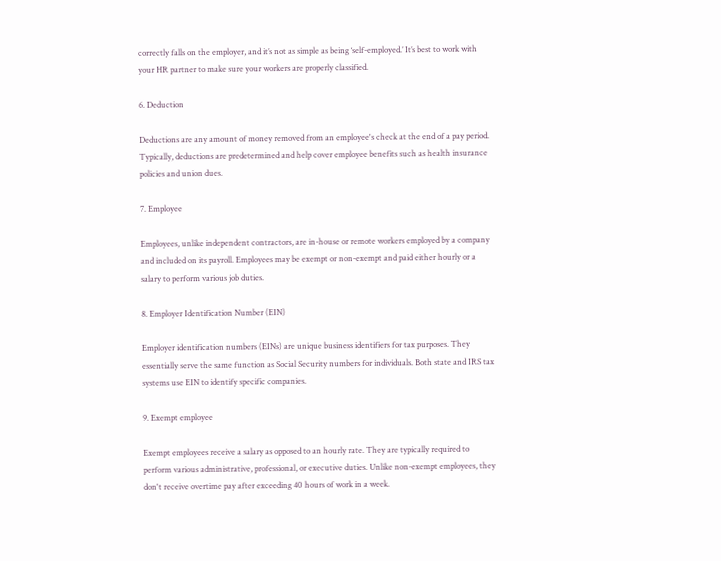correctly falls on the employer, and it’s not as simple as being ‘self-employed.’ It’s best to work with your HR partner to make sure your workers are properly classified.

6. Deduction

Deductions are any amount of money removed from an employee's check at the end of a pay period. Typically, deductions are predetermined and help cover employee benefits such as health insurance policies and union dues.

7. Employee

Employees, unlike independent contractors, are in-house or remote workers employed by a company and included on its payroll. Employees may be exempt or non-exempt and paid either hourly or a salary to perform various job duties.

8. Employer Identification Number (EIN)

Employer identification numbers (EINs) are unique business identifiers for tax purposes. They essentially serve the same function as Social Security numbers for individuals. Both state and IRS tax systems use EIN to identify specific companies.

9. Exempt employee

Exempt employees receive a salary as opposed to an hourly rate. They are typically required to perform various administrative, professional, or executive duties. Unlike non-exempt employees, they don't receive overtime pay after exceeding 40 hours of work in a week.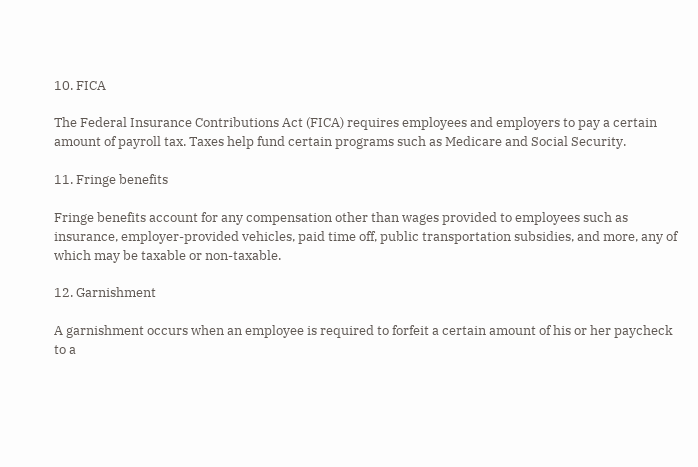10. FICA

The Federal Insurance Contributions Act (FICA) requires employees and employers to pay a certain amount of payroll tax. Taxes help fund certain programs such as Medicare and Social Security.

11. Fringe benefits

Fringe benefits account for any compensation other than wages provided to employees such as insurance, employer-provided vehicles, paid time off, public transportation subsidies, and more, any of which may be taxable or non-taxable.

12. Garnishment

A garnishment occurs when an employee is required to forfeit a certain amount of his or her paycheck to a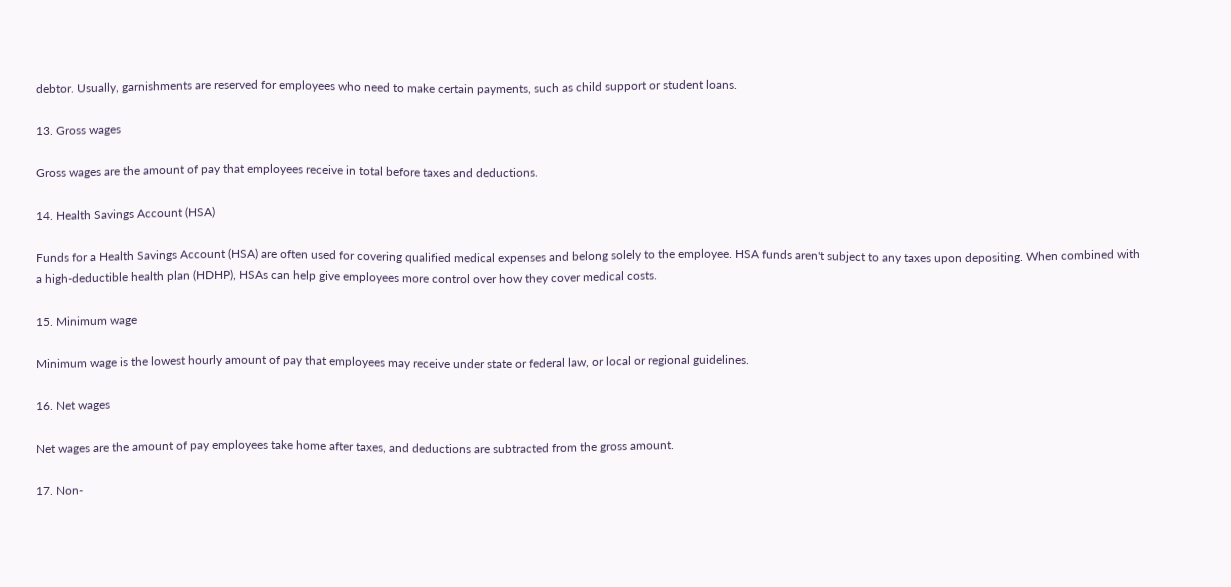debtor. Usually, garnishments are reserved for employees who need to make certain payments, such as child support or student loans.

13. Gross wages

Gross wages are the amount of pay that employees receive in total before taxes and deductions.

14. Health Savings Account (HSA)

Funds for a Health Savings Account (HSA) are often used for covering qualified medical expenses and belong solely to the employee. HSA funds aren't subject to any taxes upon depositing. When combined with a high-deductible health plan (HDHP), HSAs can help give employees more control over how they cover medical costs.

15. Minimum wage

Minimum wage is the lowest hourly amount of pay that employees may receive under state or federal law, or local or regional guidelines.

16. Net wages

Net wages are the amount of pay employees take home after taxes, and deductions are subtracted from the gross amount.

17. Non-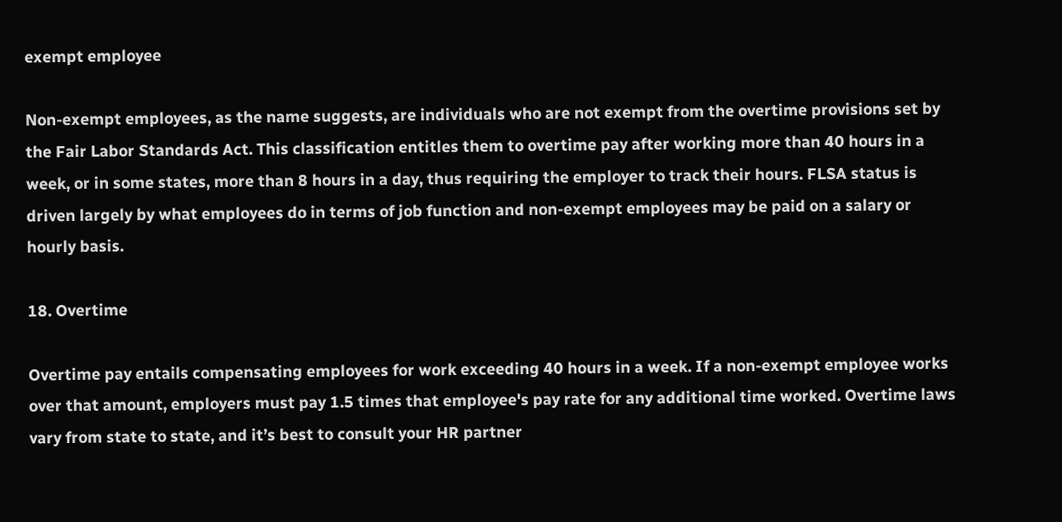exempt employee

Non-exempt employees, as the name suggests, are individuals who are not exempt from the overtime provisions set by the Fair Labor Standards Act. This classification entitles them to overtime pay after working more than 40 hours in a week, or in some states, more than 8 hours in a day, thus requiring the employer to track their hours. FLSA status is driven largely by what employees do in terms of job function and non-exempt employees may be paid on a salary or hourly basis.

18. Overtime

Overtime pay entails compensating employees for work exceeding 40 hours in a week. If a non-exempt employee works over that amount, employers must pay 1.5 times that employee's pay rate for any additional time worked. Overtime laws vary from state to state, and it’s best to consult your HR partner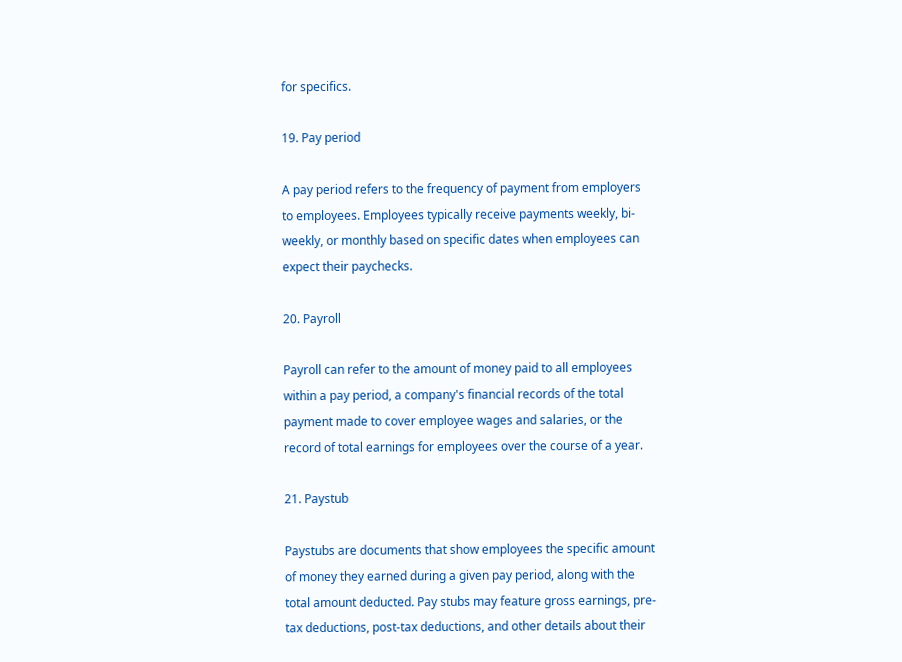for specifics.

19. Pay period

A pay period refers to the frequency of payment from employers to employees. Employees typically receive payments weekly, bi-weekly, or monthly based on specific dates when employees can expect their paychecks.

20. Payroll

Payroll can refer to the amount of money paid to all employees within a pay period, a company's financial records of the total payment made to cover employee wages and salaries, or the record of total earnings for employees over the course of a year.

21. Paystub

Paystubs are documents that show employees the specific amount of money they earned during a given pay period, along with the total amount deducted. Pay stubs may feature gross earnings, pre-tax deductions, post-tax deductions, and other details about their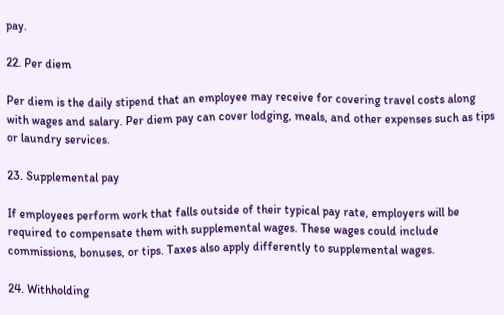pay.

22. Per diem

Per diem is the daily stipend that an employee may receive for covering travel costs along with wages and salary. Per diem pay can cover lodging, meals, and other expenses such as tips or laundry services.

23. Supplemental pay

If employees perform work that falls outside of their typical pay rate, employers will be required to compensate them with supplemental wages. These wages could include commissions, bonuses, or tips. Taxes also apply differently to supplemental wages.

24. Withholding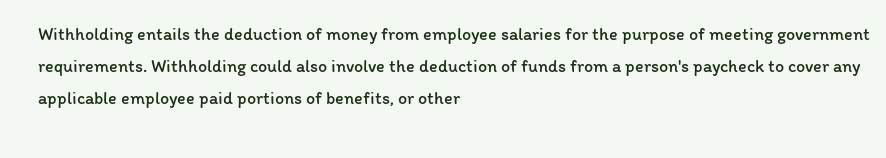Withholding entails the deduction of money from employee salaries for the purpose of meeting government requirements. Withholding could also involve the deduction of funds from a person's paycheck to cover any applicable employee paid portions of benefits, or other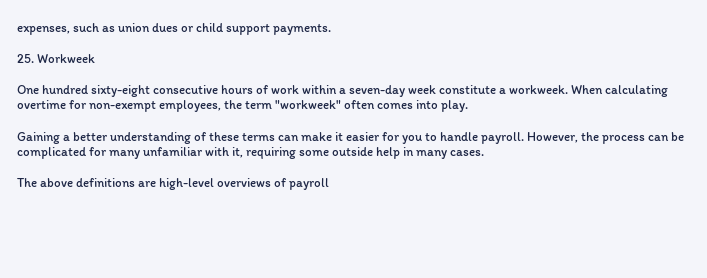expenses, such as union dues or child support payments.

25. Workweek

One hundred sixty-eight consecutive hours of work within a seven-day week constitute a workweek. When calculating overtime for non-exempt employees, the term "workweek" often comes into play.

Gaining a better understanding of these terms can make it easier for you to handle payroll. However, the process can be complicated for many unfamiliar with it, requiring some outside help in many cases.

The above definitions are high-level overviews of payroll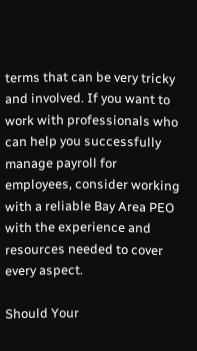terms that can be very tricky and involved. If you want to work with professionals who can help you successfully manage payroll for employees, consider working with a reliable Bay Area PEO with the experience and resources needed to cover every aspect.

Should Your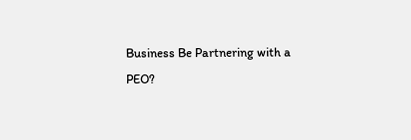Business Be Partnering with a PEO?